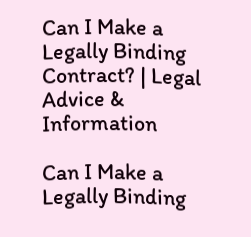Can I Make a Legally Binding Contract? | Legal Advice & Information

Can I Make a Legally Binding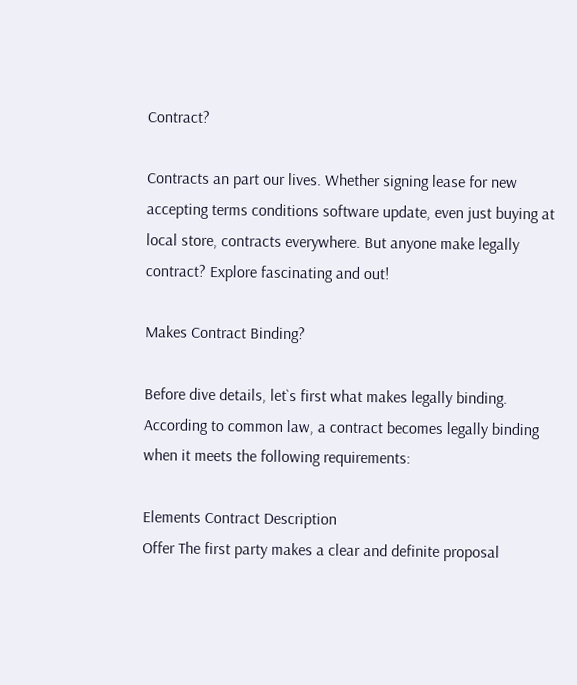Contract?

Contracts an part our lives. Whether signing lease for new accepting terms conditions software update, even just buying at local store, contracts everywhere. But anyone make legally contract? Explore fascinating and out!

Makes Contract Binding?

Before dive details, let`s first what makes legally binding. According to common law, a contract becomes legally binding when it meets the following requirements:

Elements Contract Description
Offer The first party makes a clear and definite proposal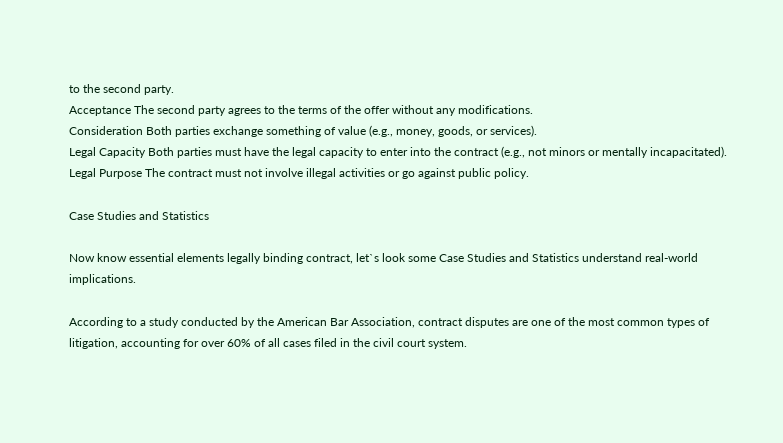to the second party.
Acceptance The second party agrees to the terms of the offer without any modifications.
Consideration Both parties exchange something of value (e.g., money, goods, or services).
Legal Capacity Both parties must have the legal capacity to enter into the contract (e.g., not minors or mentally incapacitated).
Legal Purpose The contract must not involve illegal activities or go against public policy.

Case Studies and Statistics

Now know essential elements legally binding contract, let`s look some Case Studies and Statistics understand real-world implications.

According to a study conducted by the American Bar Association, contract disputes are one of the most common types of litigation, accounting for over 60% of all cases filed in the civil court system.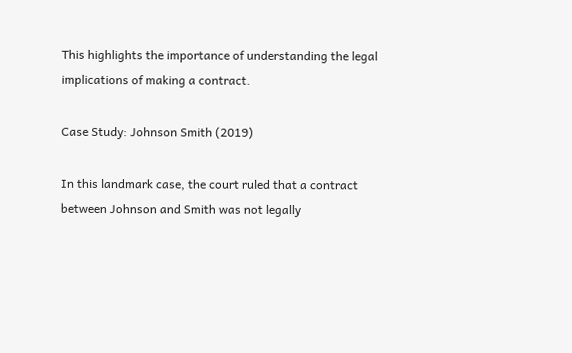This highlights the importance of understanding the legal implications of making a contract.

Case Study: Johnson Smith (2019)

In this landmark case, the court ruled that a contract between Johnson and Smith was not legally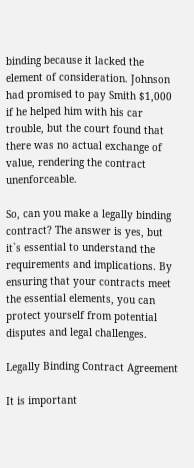binding because it lacked the element of consideration. Johnson had promised to pay Smith $1,000 if he helped him with his car trouble, but the court found that there was no actual exchange of value, rendering the contract unenforceable.

So, can you make a legally binding contract? The answer is yes, but it`s essential to understand the requirements and implications. By ensuring that your contracts meet the essential elements, you can protect yourself from potential disputes and legal challenges.

Legally Binding Contract Agreement

It is important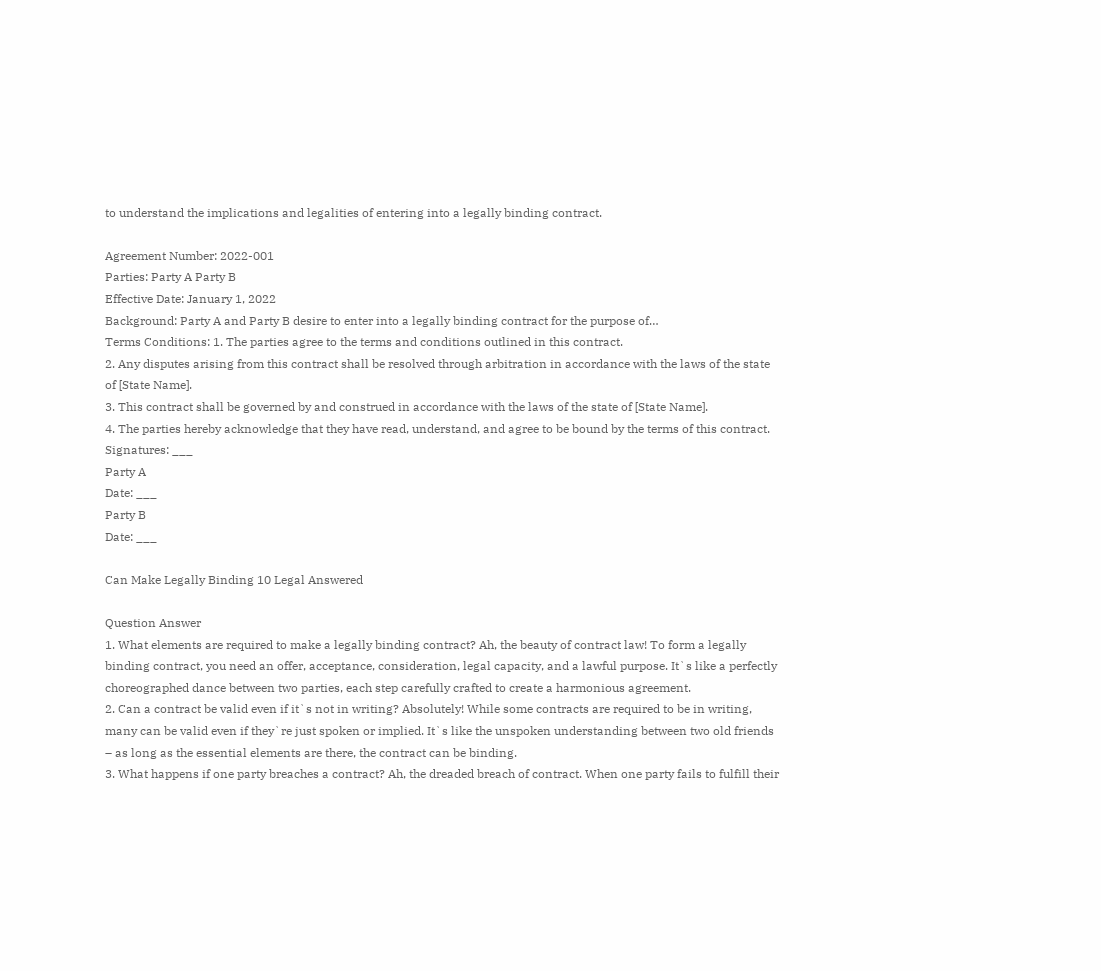to understand the implications and legalities of entering into a legally binding contract.

Agreement Number: 2022-001
Parties: Party A Party B
Effective Date: January 1, 2022
Background: Party A and Party B desire to enter into a legally binding contract for the purpose of…
Terms Conditions: 1. The parties agree to the terms and conditions outlined in this contract.
2. Any disputes arising from this contract shall be resolved through arbitration in accordance with the laws of the state of [State Name].
3. This contract shall be governed by and construed in accordance with the laws of the state of [State Name].
4. The parties hereby acknowledge that they have read, understand, and agree to be bound by the terms of this contract.
Signatures: ___
Party A
Date: ___
Party B
Date: ___

Can Make Legally Binding 10 Legal Answered

Question Answer
1. What elements are required to make a legally binding contract? Ah, the beauty of contract law! To form a legally binding contract, you need an offer, acceptance, consideration, legal capacity, and a lawful purpose. It`s like a perfectly choreographed dance between two parties, each step carefully crafted to create a harmonious agreement.
2. Can a contract be valid even if it`s not in writing? Absolutely! While some contracts are required to be in writing, many can be valid even if they`re just spoken or implied. It`s like the unspoken understanding between two old friends – as long as the essential elements are there, the contract can be binding.
3. What happens if one party breaches a contract? Ah, the dreaded breach of contract. When one party fails to fulfill their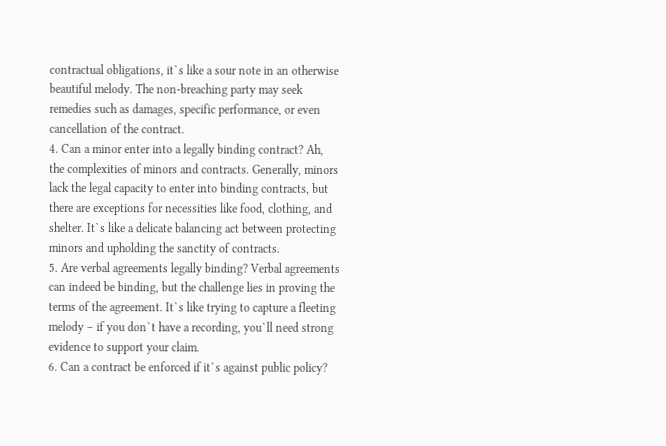contractual obligations, it`s like a sour note in an otherwise beautiful melody. The non-breaching party may seek remedies such as damages, specific performance, or even cancellation of the contract.
4. Can a minor enter into a legally binding contract? Ah, the complexities of minors and contracts. Generally, minors lack the legal capacity to enter into binding contracts, but there are exceptions for necessities like food, clothing, and shelter. It`s like a delicate balancing act between protecting minors and upholding the sanctity of contracts.
5. Are verbal agreements legally binding? Verbal agreements can indeed be binding, but the challenge lies in proving the terms of the agreement. It`s like trying to capture a fleeting melody – if you don`t have a recording, you`ll need strong evidence to support your claim.
6. Can a contract be enforced if it`s against public policy?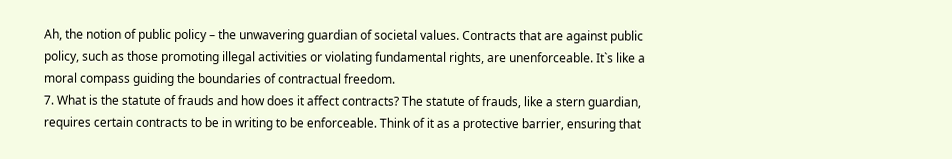Ah, the notion of public policy – the unwavering guardian of societal values. Contracts that are against public policy, such as those promoting illegal activities or violating fundamental rights, are unenforceable. It`s like a moral compass guiding the boundaries of contractual freedom.
7. What is the statute of frauds and how does it affect contracts? The statute of frauds, like a stern guardian, requires certain contracts to be in writing to be enforceable. Think of it as a protective barrier, ensuring that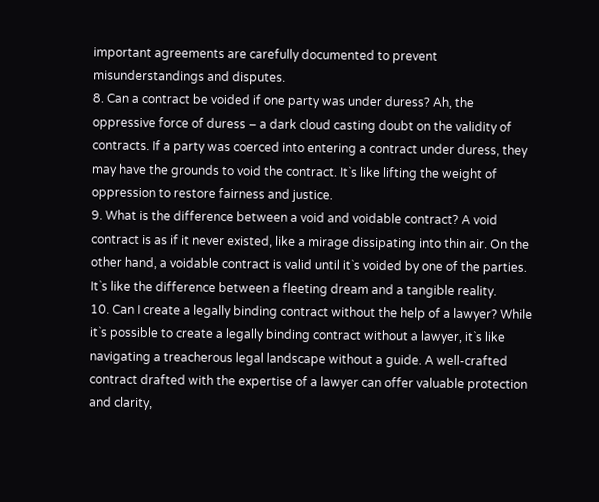important agreements are carefully documented to prevent misunderstandings and disputes.
8. Can a contract be voided if one party was under duress? Ah, the oppressive force of duress – a dark cloud casting doubt on the validity of contracts. If a party was coerced into entering a contract under duress, they may have the grounds to void the contract. It`s like lifting the weight of oppression to restore fairness and justice.
9. What is the difference between a void and voidable contract? A void contract is as if it never existed, like a mirage dissipating into thin air. On the other hand, a voidable contract is valid until it`s voided by one of the parties. It`s like the difference between a fleeting dream and a tangible reality.
10. Can I create a legally binding contract without the help of a lawyer? While it`s possible to create a legally binding contract without a lawyer, it`s like navigating a treacherous legal landscape without a guide. A well-crafted contract drafted with the expertise of a lawyer can offer valuable protection and clarity,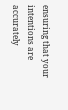ensuring that your intentions are accurately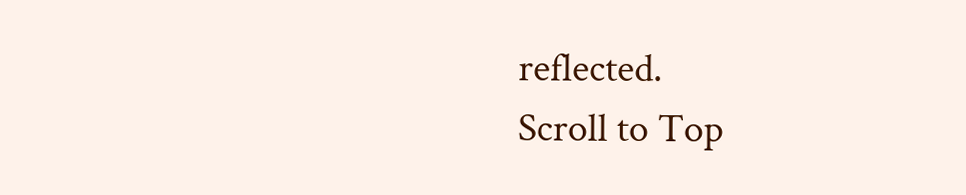reflected.
Scroll to Top